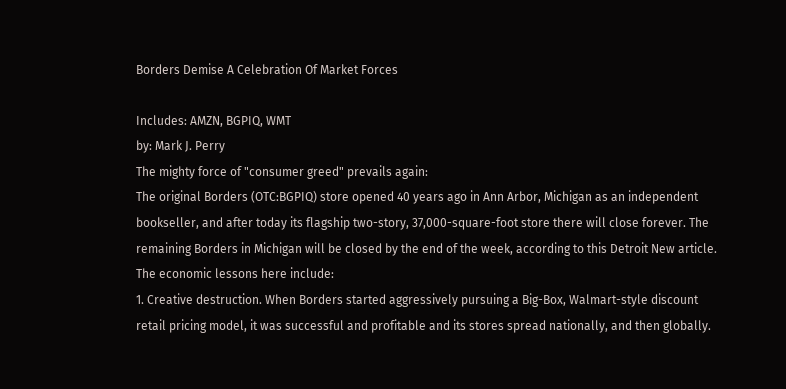Borders Demise A Celebration Of Market Forces

Includes: AMZN, BGPIQ, WMT
by: Mark J. Perry
The mighty force of "consumer greed" prevails again:
The original Borders (OTC:BGPIQ) store opened 40 years ago in Ann Arbor, Michigan as an independent bookseller, and after today its flagship two-story, 37,000-square-foot store there will close forever. The remaining Borders in Michigan will be closed by the end of the week, according to this Detroit New article.
The economic lessons here include:
1. Creative destruction. When Borders started aggressively pursuing a Big-Box, Walmart-style discount retail pricing model, it was successful and profitable and its stores spread nationally, and then globally.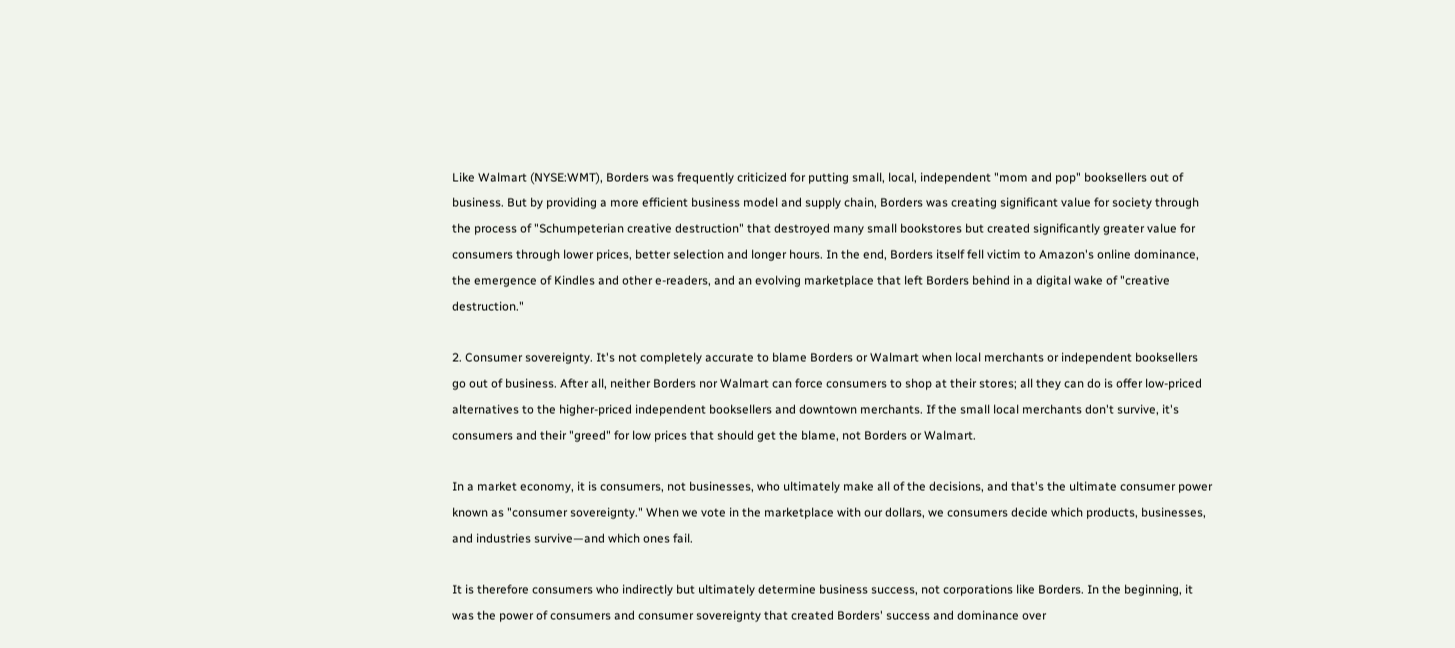Like Walmart (NYSE:WMT), Borders was frequently criticized for putting small, local, independent "mom and pop" booksellers out of business. But by providing a more efficient business model and supply chain, Borders was creating significant value for society through the process of "Schumpeterian creative destruction" that destroyed many small bookstores but created significantly greater value for consumers through lower prices, better selection and longer hours. In the end, Borders itself fell victim to Amazon's online dominance, the emergence of Kindles and other e-readers, and an evolving marketplace that left Borders behind in a digital wake of "creative destruction."

2. Consumer sovereignty. It's not completely accurate to blame Borders or Walmart when local merchants or independent booksellers go out of business. After all, neither Borders nor Walmart can force consumers to shop at their stores; all they can do is offer low-priced alternatives to the higher-priced independent booksellers and downtown merchants. If the small local merchants don't survive, it's consumers and their "greed" for low prices that should get the blame, not Borders or Walmart.

In a market economy, it is consumers, not businesses, who ultimately make all of the decisions, and that's the ultimate consumer power known as "consumer sovereignty." When we vote in the marketplace with our dollars, we consumers decide which products, businesses, and industries survive—and which ones fail.

It is therefore consumers who indirectly but ultimately determine business success, not corporations like Borders. In the beginning, it was the power of consumers and consumer sovereignty that created Borders' success and dominance over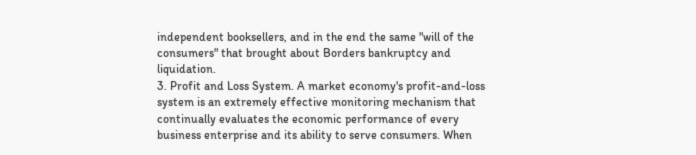independent booksellers, and in the end the same "will of the consumers" that brought about Borders bankruptcy and liquidation.
3. Profit and Loss System. A market economy's profit-and-loss system is an extremely effective monitoring mechanism that continually evaluates the economic performance of every business enterprise and its ability to serve consumers. When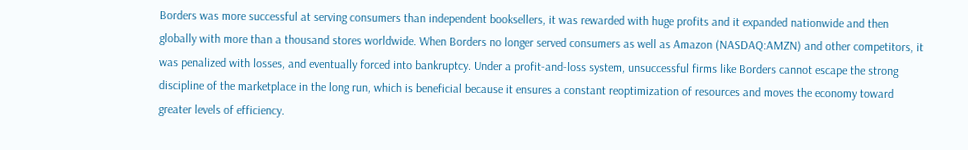Borders was more successful at serving consumers than independent booksellers, it was rewarded with huge profits and it expanded nationwide and then globally with more than a thousand stores worldwide. When Borders no longer served consumers as well as Amazon (NASDAQ:AMZN) and other competitors, it was penalized with losses, and eventually forced into bankruptcy. Under a profit-and-loss system, unsuccessful firms like Borders cannot escape the strong discipline of the marketplace in the long run, which is beneficial because it ensures a constant reoptimization of resources and moves the economy toward greater levels of efficiency.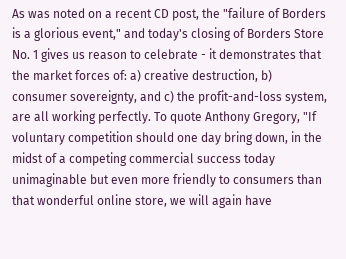As was noted on a recent CD post, the "failure of Borders is a glorious event," and today's closing of Borders Store No. 1 gives us reason to celebrate - it demonstrates that the market forces of: a) creative destruction, b) consumer sovereignty, and c) the profit-and-loss system, are all working perfectly. To quote Anthony Gregory, "If voluntary competition should one day bring down, in the midst of a competing commercial success today unimaginable but even more friendly to consumers than that wonderful online store, we will again have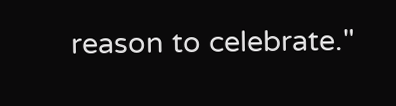reason to celebrate."